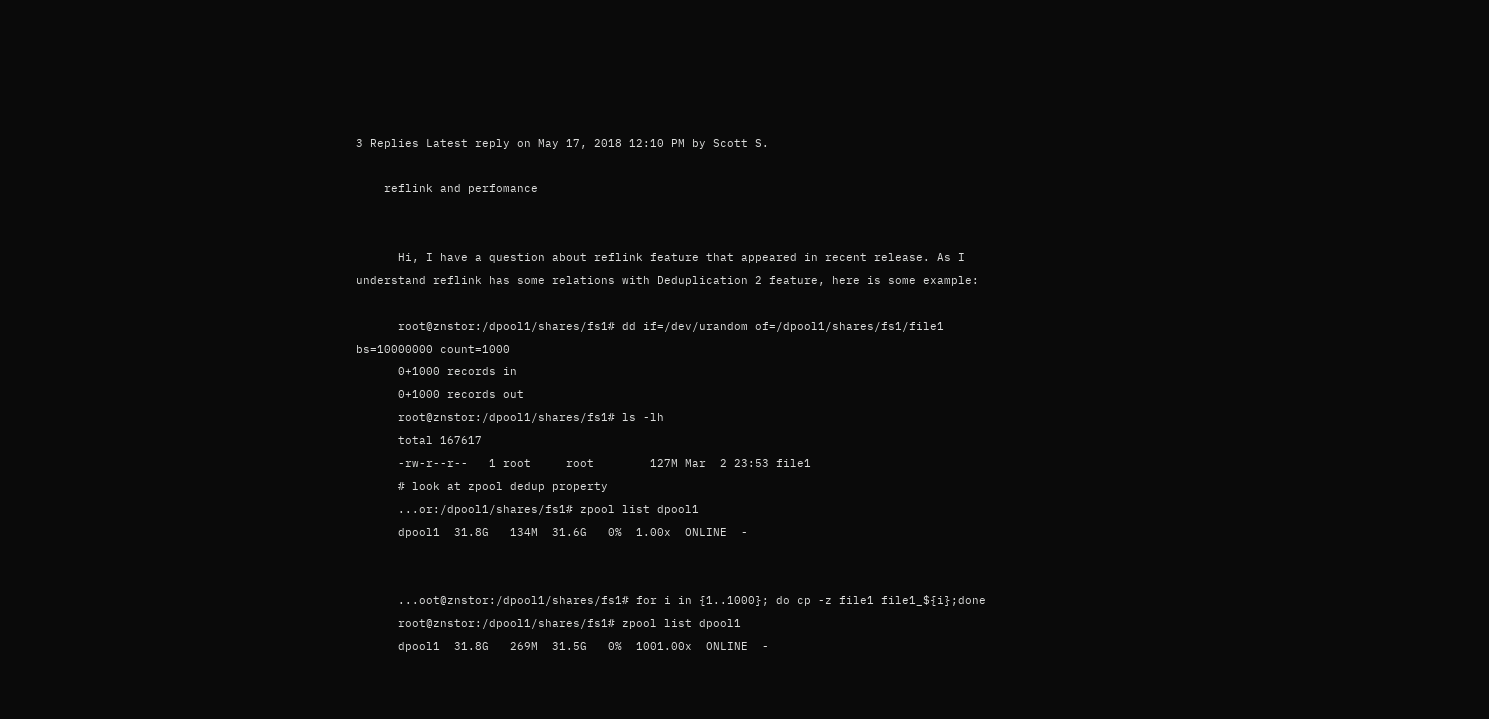3 Replies Latest reply on May 17, 2018 12:10 PM by Scott S.

    reflink and perfomance


      Hi, I have a question about reflink feature that appeared in recent release. As I understand reflink has some relations with Deduplication 2 feature, here is some example:

      root@znstor:/dpool1/shares/fs1# dd if=/dev/urandom of=/dpool1/shares/fs1/file1 bs=10000000 count=1000
      0+1000 records in
      0+1000 records out
      root@znstor:/dpool1/shares/fs1# ls -lh
      total 167617
      -rw-r--r--   1 root     root        127M Mar  2 23:53 file1
      # look at zpool dedup property
      ...or:/dpool1/shares/fs1# zpool list dpool1
      dpool1  31.8G   134M  31.6G   0%  1.00x  ONLINE  -


      ...oot@znstor:/dpool1/shares/fs1# for i in {1..1000}; do cp -z file1 file1_${i};done
      root@znstor:/dpool1/shares/fs1# zpool list dpool1
      dpool1  31.8G   269M  31.5G   0%  1001.00x  ONLINE  -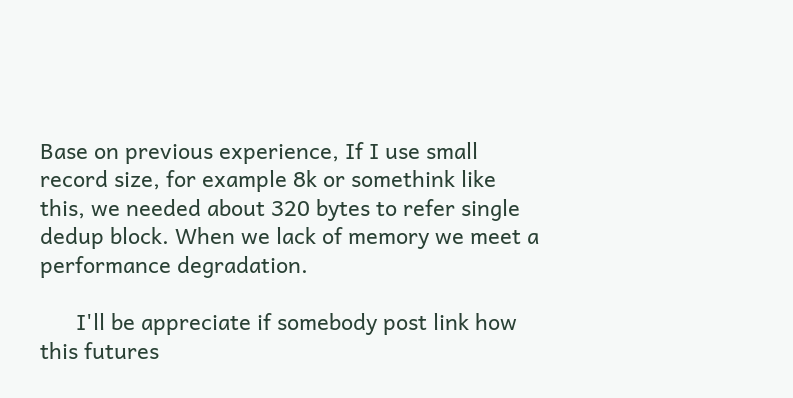Base on previous experience, If I use small record size, for example 8k or somethink like this, we needed about 320 bytes to refer single dedup block. When we lack of memory we meet a performance degradation.

      I'll be appreciate if somebody post link how this futures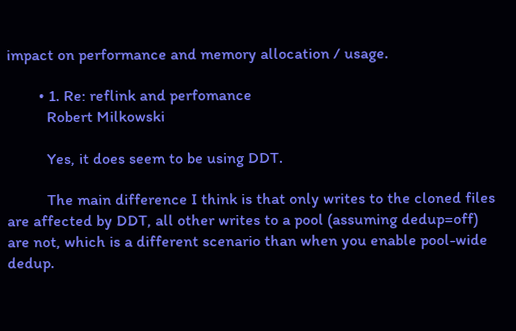impact on performance and memory allocation / usage.

        • 1. Re: reflink and perfomance
          Robert Milkowski

          Yes, it does seem to be using DDT.

          The main difference I think is that only writes to the cloned files are affected by DDT, all other writes to a pool (assuming dedup=off) are not, which is a different scenario than when you enable pool-wide dedup.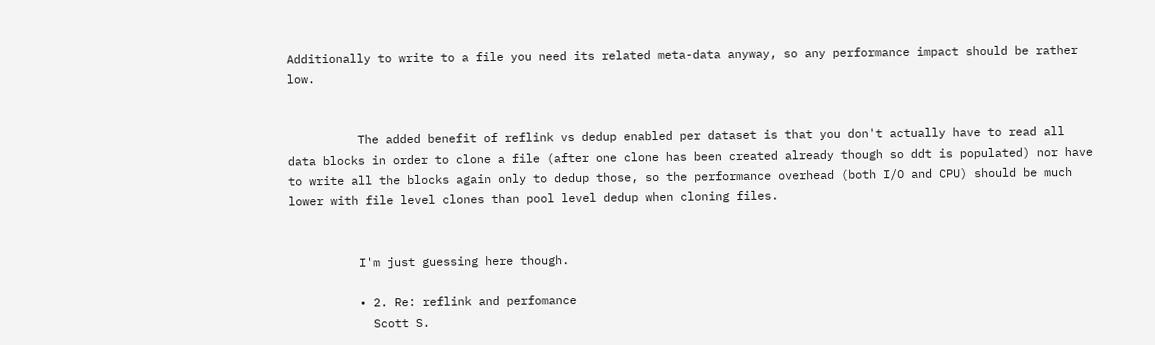Additionally to write to a file you need its related meta-data anyway, so any performance impact should be rather low.


          The added benefit of reflink vs dedup enabled per dataset is that you don't actually have to read all data blocks in order to clone a file (after one clone has been created already though so ddt is populated) nor have to write all the blocks again only to dedup those, so the performance overhead (both I/O and CPU) should be much lower with file level clones than pool level dedup when cloning files.


          I'm just guessing here though.

          • 2. Re: reflink and perfomance
            Scott S.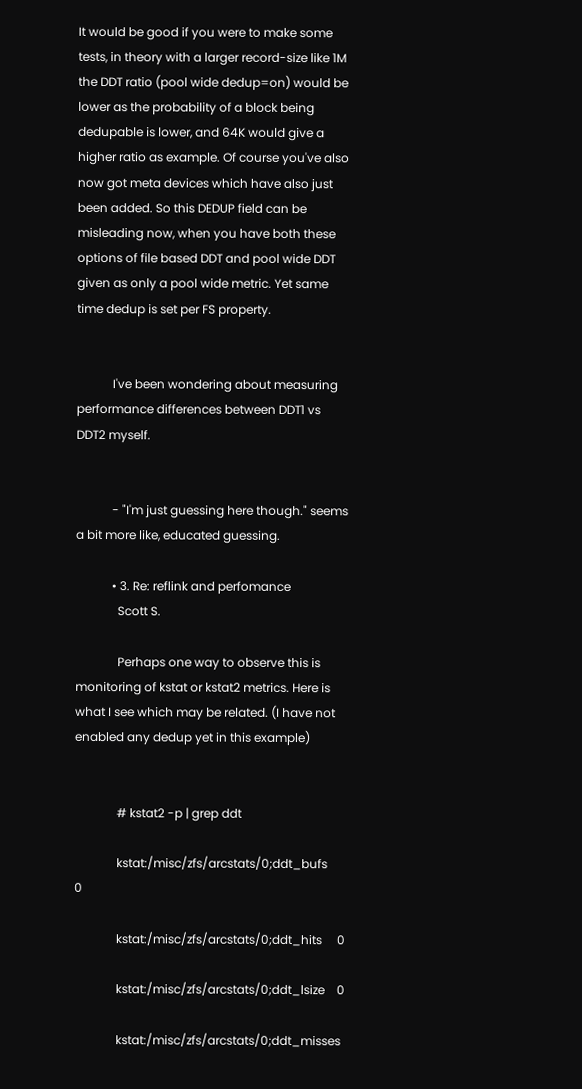It would be good if you were to make some tests, in theory with a larger record-size like 1M the DDT ratio (pool wide dedup=on) would be lower as the probability of a block being dedupable is lower, and 64K would give a higher ratio as example. Of course you've also now got meta devices which have also just been added. So this DEDUP field can be misleading now, when you have both these options of file based DDT and pool wide DDT given as only a pool wide metric. Yet same time dedup is set per FS property.


            I've been wondering about measuring performance differences between DDT1 vs DDT2 myself.


            - "I'm just guessing here though." seems a bit more like, educated guessing.

            • 3. Re: reflink and perfomance
              Scott S.

              Perhaps one way to observe this is monitoring of kstat or kstat2 metrics. Here is what I see which may be related. (I have not enabled any dedup yet in this example)


              # kstat2 -p | grep ddt

              kstat:/misc/zfs/arcstats/0;ddt_bufs     0

              kstat:/misc/zfs/arcstats/0;ddt_hits     0

              kstat:/misc/zfs/arcstats/0;ddt_lsize    0

              kstat:/misc/zfs/arcstats/0;ddt_misses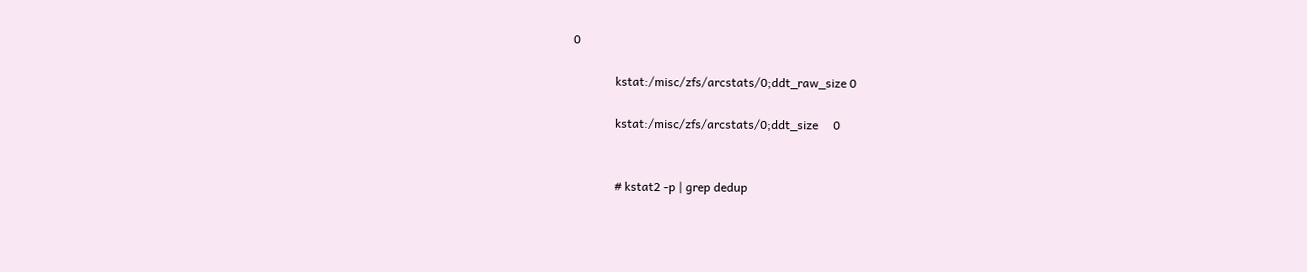0

              kstat:/misc/zfs/arcstats/0;ddt_raw_size 0

              kstat:/misc/zfs/arcstats/0;ddt_size     0


              # kstat2 -p | grep dedup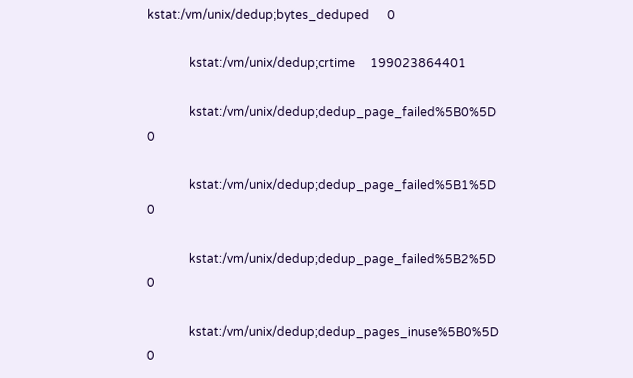kstat:/vm/unix/dedup;bytes_deduped      0

              kstat:/vm/unix/dedup;crtime     199023864401

              kstat:/vm/unix/dedup;dedup_page_failed%5B0%5D   0

              kstat:/vm/unix/dedup;dedup_page_failed%5B1%5D   0

              kstat:/vm/unix/dedup;dedup_page_failed%5B2%5D   0

              kstat:/vm/unix/dedup;dedup_pages_inuse%5B0%5D   0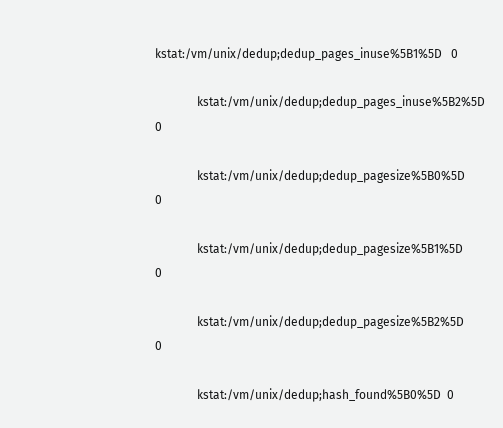kstat:/vm/unix/dedup;dedup_pages_inuse%5B1%5D   0

              kstat:/vm/unix/dedup;dedup_pages_inuse%5B2%5D   0

              kstat:/vm/unix/dedup;dedup_pagesize%5B0%5D      0

              kstat:/vm/unix/dedup;dedup_pagesize%5B1%5D      0

              kstat:/vm/unix/dedup;dedup_pagesize%5B2%5D      0

              kstat:/vm/unix/dedup;hash_found%5B0%5D  0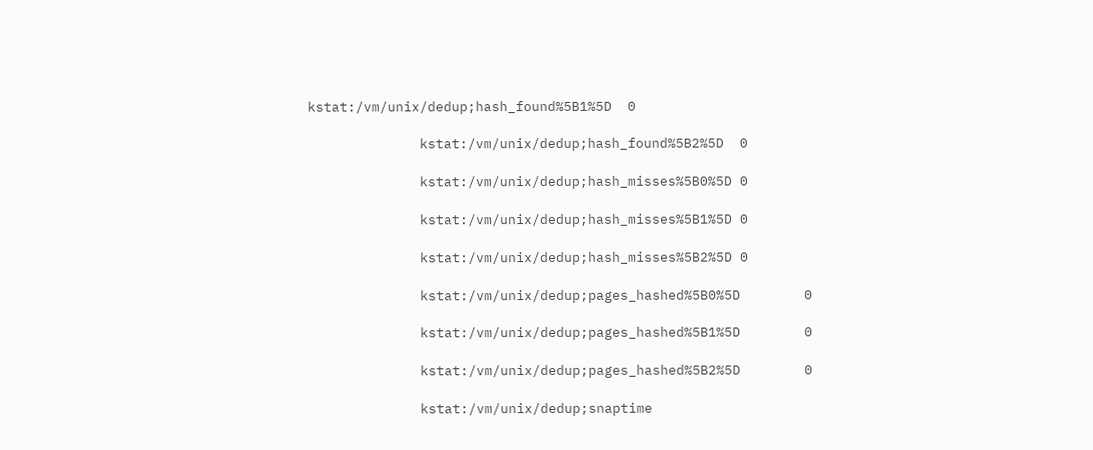kstat:/vm/unix/dedup;hash_found%5B1%5D  0

              kstat:/vm/unix/dedup;hash_found%5B2%5D  0

              kstat:/vm/unix/dedup;hash_misses%5B0%5D 0

              kstat:/vm/unix/dedup;hash_misses%5B1%5D 0

              kstat:/vm/unix/dedup;hash_misses%5B2%5D 0

              kstat:/vm/unix/dedup;pages_hashed%5B0%5D        0

              kstat:/vm/unix/dedup;pages_hashed%5B1%5D        0

              kstat:/vm/unix/dedup;pages_hashed%5B2%5D        0

              kstat:/vm/unix/dedup;snaptime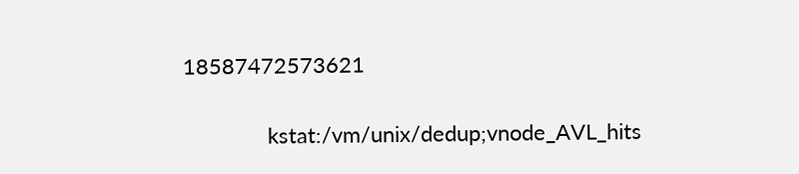18587472573621

              kstat:/vm/unix/dedup;vnode_AVL_hits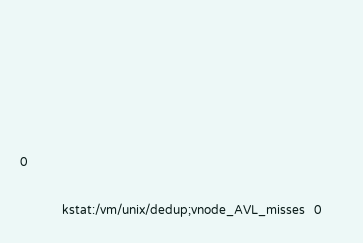0

              kstat:/vm/unix/dedup;vnode_AVL_misses   0